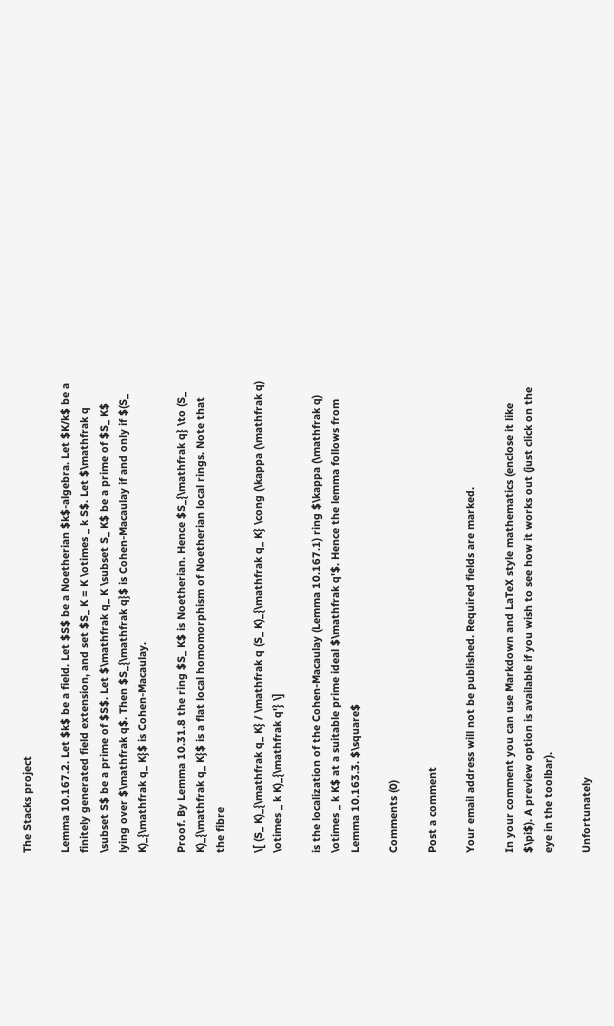The Stacks project

Lemma 10.167.2. Let $k$ be a field. Let $S$ be a Noetherian $k$-algebra. Let $K/k$ be a finitely generated field extension, and set $S_ K = K \otimes _ k S$. Let $\mathfrak q \subset S$ be a prime of $S$. Let $\mathfrak q_ K \subset S_ K$ be a prime of $S_ K$ lying over $\mathfrak q$. Then $S_{\mathfrak q}$ is Cohen-Macaulay if and only if $(S_ K)_{\mathfrak q_ K}$ is Cohen-Macaulay.

Proof. By Lemma 10.31.8 the ring $S_ K$ is Noetherian. Hence $S_{\mathfrak q} \to (S_ K)_{\mathfrak q_ K}$ is a flat local homomorphism of Noetherian local rings. Note that the fibre

\[ (S_ K)_{\mathfrak q_ K} / \mathfrak q (S_ K)_{\mathfrak q_ K} \cong (\kappa (\mathfrak q) \otimes _ k K)_{\mathfrak q'} \]

is the localization of the Cohen-Macaulay (Lemma 10.167.1) ring $\kappa (\mathfrak q) \otimes _ k K$ at a suitable prime ideal $\mathfrak q'$. Hence the lemma follows from Lemma 10.163.3. $\square$

Comments (0)

Post a comment

Your email address will not be published. Required fields are marked.

In your comment you can use Markdown and LaTeX style mathematics (enclose it like $\pi$). A preview option is available if you wish to see how it works out (just click on the eye in the toolbar).

Unfortunately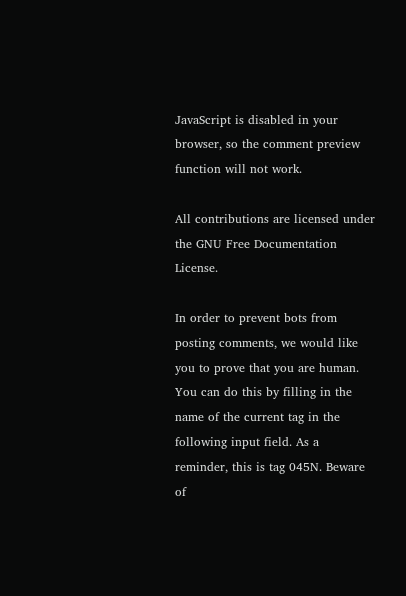JavaScript is disabled in your browser, so the comment preview function will not work.

All contributions are licensed under the GNU Free Documentation License.

In order to prevent bots from posting comments, we would like you to prove that you are human. You can do this by filling in the name of the current tag in the following input field. As a reminder, this is tag 045N. Beware of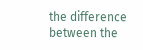the difference between the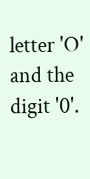letter 'O' and the digit '0'.